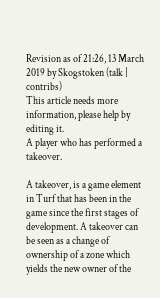Revision as of 21:26, 13 March 2019 by Skogstoken (talk | contribs)
This article needs more information, please help by editing it.
A player who has performed a takeover.

A takeover, is a game element in Turf that has been in the game since the first stages of development. A takeover can be seen as a change of ownership of a zone which yields the new owner of the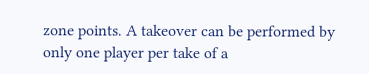zone points. A takeover can be performed by only one player per take of a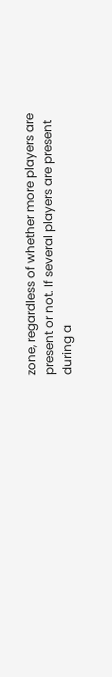zone, regardless of whether more players are present or not. If several players are present during a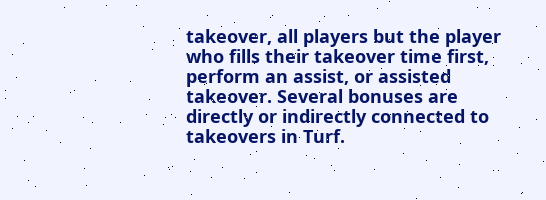takeover, all players but the player who fills their takeover time first, perform an assist, or assisted takeover. Several bonuses are directly or indirectly connected to takeovers in Turf.